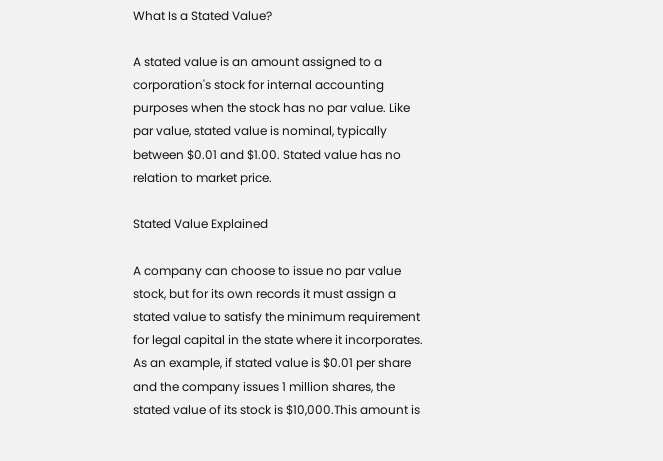What Is a Stated Value?

A stated value is an amount assigned to a corporation's stock for internal accounting purposes when the stock has no par value. Like par value, stated value is nominal, typically between $0.01 and $1.00. Stated value has no relation to market price.

Stated Value Explained

A company can choose to issue no par value stock, but for its own records it must assign a stated value to satisfy the minimum requirement for legal capital in the state where it incorporates. As an example, if stated value is $0.01 per share and the company issues 1 million shares, the stated value of its stock is $10,000.This amount is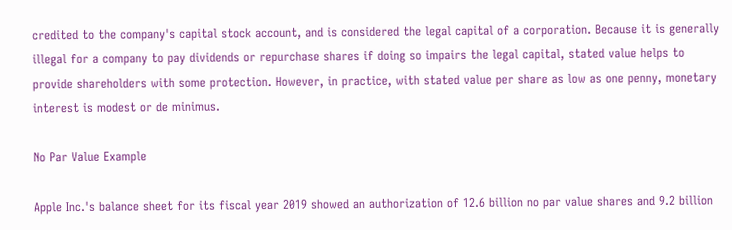credited to the company's capital stock account, and is considered the legal capital of a corporation. Because it is generally illegal for a company to pay dividends or repurchase shares if doing so impairs the legal capital, stated value helps to provide shareholders with some protection. However, in practice, with stated value per share as low as one penny, monetary interest is modest or de minimus.

No Par Value Example

Apple Inc.'s balance sheet for its fiscal year 2019 showed an authorization of 12.6 billion no par value shares and 9.2 billion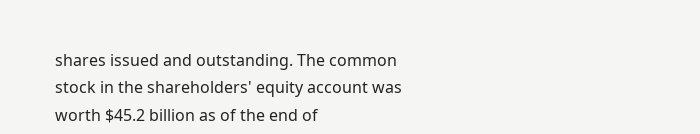shares issued and outstanding. The common stock in the shareholders' equity account was worth $45.2 billion as of the end of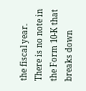the fiscal year. There is no note in the Form 10-K that breaks down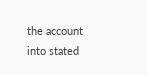the account into stated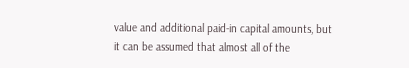value and additional paid-in capital amounts, but it can be assumed that almost all of the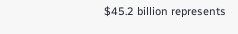$45.2 billion represents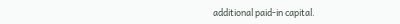additional paid-in capital.